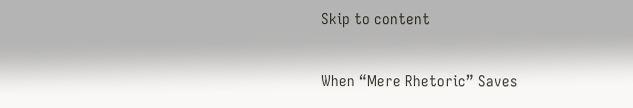Skip to content

When “Mere Rhetoric” Saves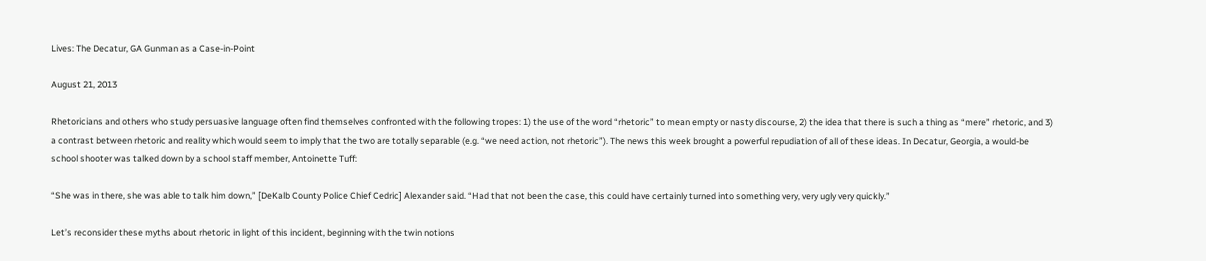Lives: The Decatur, GA Gunman as a Case-in-Point

August 21, 2013

Rhetoricians and others who study persuasive language often find themselves confronted with the following tropes: 1) the use of the word “rhetoric” to mean empty or nasty discourse, 2) the idea that there is such a thing as “mere” rhetoric, and 3) a contrast between rhetoric and reality which would seem to imply that the two are totally separable (e.g. “we need action, not rhetoric”). The news this week brought a powerful repudiation of all of these ideas. In Decatur, Georgia, a would-be school shooter was talked down by a school staff member, Antoinette Tuff:

“She was in there, she was able to talk him down,” [DeKalb County Police Chief Cedric] Alexander said. “Had that not been the case, this could have certainly turned into something very, very ugly very quickly.”

Let’s reconsider these myths about rhetoric in light of this incident, beginning with the twin notions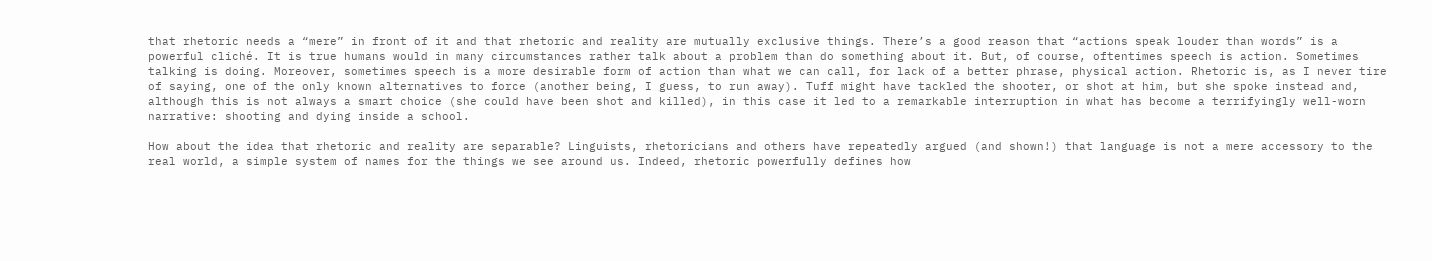that rhetoric needs a “mere” in front of it and that rhetoric and reality are mutually exclusive things. There’s a good reason that “actions speak louder than words” is a powerful cliché. It is true humans would in many circumstances rather talk about a problem than do something about it. But, of course, oftentimes speech is action. Sometimes talking is doing. Moreover, sometimes speech is a more desirable form of action than what we can call, for lack of a better phrase, physical action. Rhetoric is, as I never tire of saying, one of the only known alternatives to force (another being, I guess, to run away). Tuff might have tackled the shooter, or shot at him, but she spoke instead and, although this is not always a smart choice (she could have been shot and killed), in this case it led to a remarkable interruption in what has become a terrifyingly well-worn narrative: shooting and dying inside a school.

How about the idea that rhetoric and reality are separable? Linguists, rhetoricians and others have repeatedly argued (and shown!) that language is not a mere accessory to the real world, a simple system of names for the things we see around us. Indeed, rhetoric powerfully defines how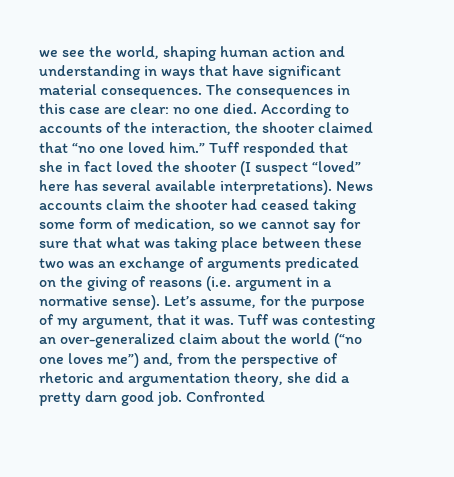we see the world, shaping human action and understanding in ways that have significant material consequences. The consequences in this case are clear: no one died. According to accounts of the interaction, the shooter claimed that “no one loved him.” Tuff responded that she in fact loved the shooter (I suspect “loved” here has several available interpretations). News accounts claim the shooter had ceased taking some form of medication, so we cannot say for sure that what was taking place between these two was an exchange of arguments predicated on the giving of reasons (i.e. argument in a normative sense). Let’s assume, for the purpose of my argument, that it was. Tuff was contesting an over-generalized claim about the world (“no one loves me”) and, from the perspective of rhetoric and argumentation theory, she did a pretty darn good job. Confronted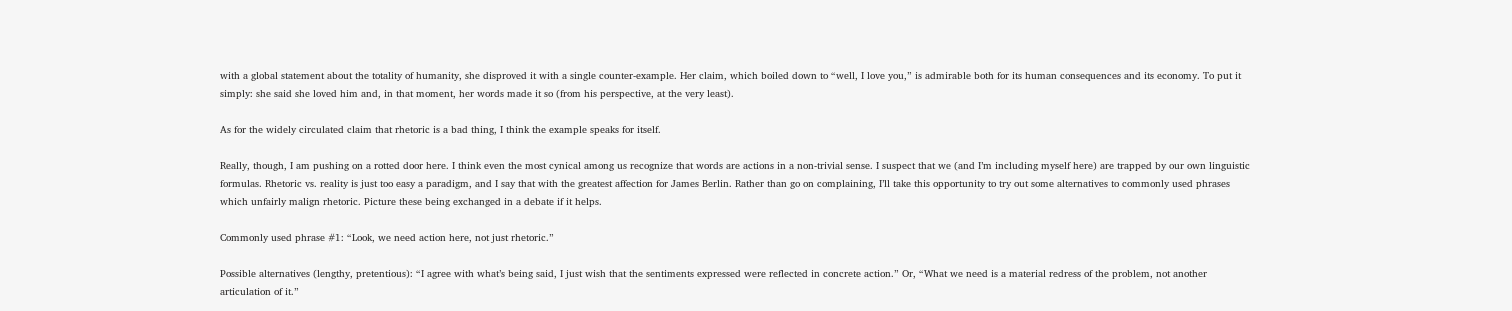with a global statement about the totality of humanity, she disproved it with a single counter-example. Her claim, which boiled down to “well, I love you,” is admirable both for its human consequences and its economy. To put it simply: she said she loved him and, in that moment, her words made it so (from his perspective, at the very least).

As for the widely circulated claim that rhetoric is a bad thing, I think the example speaks for itself.

Really, though, I am pushing on a rotted door here. I think even the most cynical among us recognize that words are actions in a non-trivial sense. I suspect that we (and I’m including myself here) are trapped by our own linguistic formulas. Rhetoric vs. reality is just too easy a paradigm, and I say that with the greatest affection for James Berlin. Rather than go on complaining, I’ll take this opportunity to try out some alternatives to commonly used phrases which unfairly malign rhetoric. Picture these being exchanged in a debate if it helps.

Commonly used phrase #1: “Look, we need action here, not just rhetoric.”

Possible alternatives (lengthy, pretentious): “I agree with what’s being said, I just wish that the sentiments expressed were reflected in concrete action.” Or, “What we need is a material redress of the problem, not another articulation of it.”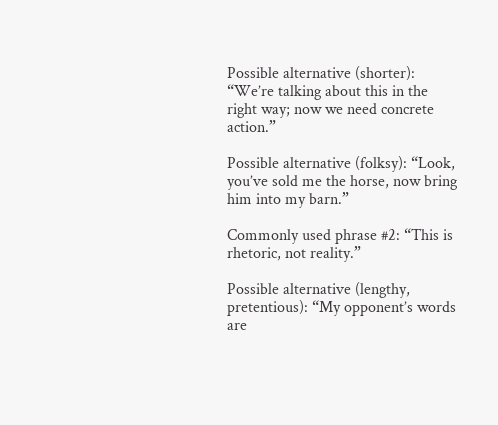Possible alternative (shorter): “We’re talking about this in the right way; now we need concrete action.”

Possible alternative (folksy): “Look, you’ve sold me the horse, now bring him into my barn.”

Commonly used phrase #2: “This is rhetoric, not reality.”

Possible alternative (lengthy, pretentious): “My opponent’s words are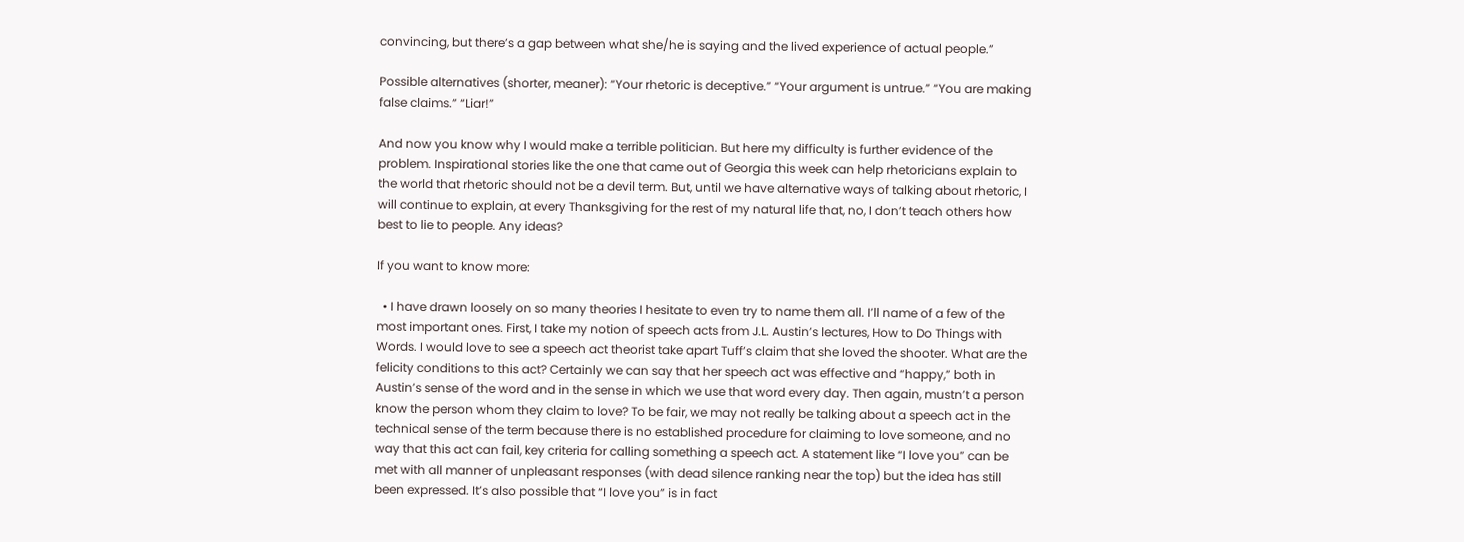convincing, but there’s a gap between what she/he is saying and the lived experience of actual people.”

Possible alternatives (shorter, meaner): “Your rhetoric is deceptive.” “Your argument is untrue.” “You are making false claims.” “Liar!”

And now you know why I would make a terrible politician. But here my difficulty is further evidence of the problem. Inspirational stories like the one that came out of Georgia this week can help rhetoricians explain to the world that rhetoric should not be a devil term. But, until we have alternative ways of talking about rhetoric, I will continue to explain, at every Thanksgiving for the rest of my natural life that, no, I don’t teach others how best to lie to people. Any ideas?

If you want to know more:

  • I have drawn loosely on so many theories I hesitate to even try to name them all. I’ll name of a few of the most important ones. First, I take my notion of speech acts from J.L. Austin’s lectures, How to Do Things with Words. I would love to see a speech act theorist take apart Tuff’s claim that she loved the shooter. What are the felicity conditions to this act? Certainly we can say that her speech act was effective and “happy,” both in Austin’s sense of the word and in the sense in which we use that word every day. Then again, mustn’t a person know the person whom they claim to love? To be fair, we may not really be talking about a speech act in the technical sense of the term because there is no established procedure for claiming to love someone, and no way that this act can fail, key criteria for calling something a speech act. A statement like “I love you” can be met with all manner of unpleasant responses (with dead silence ranking near the top) but the idea has still been expressed. It’s also possible that “I love you” is in fact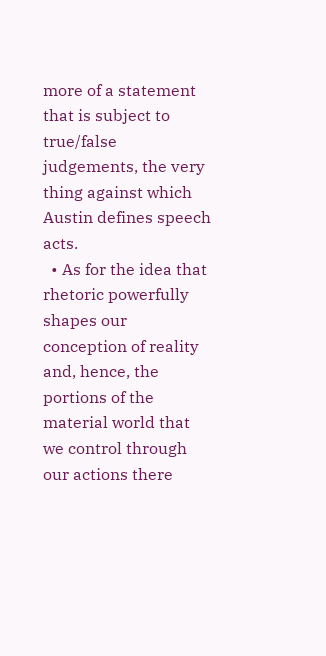more of a statement that is subject to true/false judgements, the very thing against which Austin defines speech acts.
  • As for the idea that rhetoric powerfully shapes our conception of reality and, hence, the portions of the material world that we control through our actions there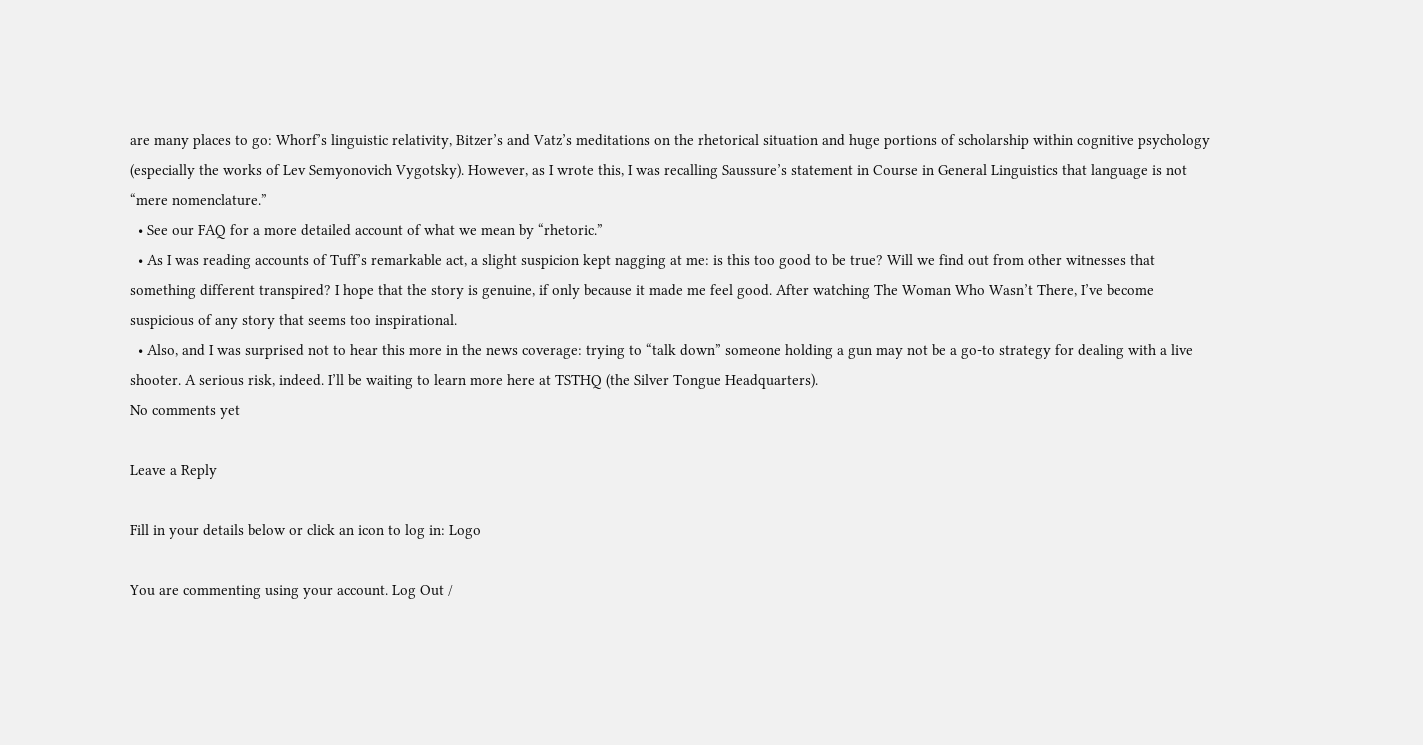are many places to go: Whorf’s linguistic relativity, Bitzer’s and Vatz’s meditations on the rhetorical situation and huge portions of scholarship within cognitive psychology (especially the works of Lev Semyonovich Vygotsky). However, as I wrote this, I was recalling Saussure’s statement in Course in General Linguistics that language is not “mere nomenclature.”
  • See our FAQ for a more detailed account of what we mean by “rhetoric.”
  • As I was reading accounts of Tuff’s remarkable act, a slight suspicion kept nagging at me: is this too good to be true? Will we find out from other witnesses that something different transpired? I hope that the story is genuine, if only because it made me feel good. After watching The Woman Who Wasn’t There, I’ve become suspicious of any story that seems too inspirational.
  • Also, and I was surprised not to hear this more in the news coverage: trying to “talk down” someone holding a gun may not be a go-to strategy for dealing with a live shooter. A serious risk, indeed. I’ll be waiting to learn more here at TSTHQ (the Silver Tongue Headquarters).
No comments yet

Leave a Reply

Fill in your details below or click an icon to log in: Logo

You are commenting using your account. Log Out /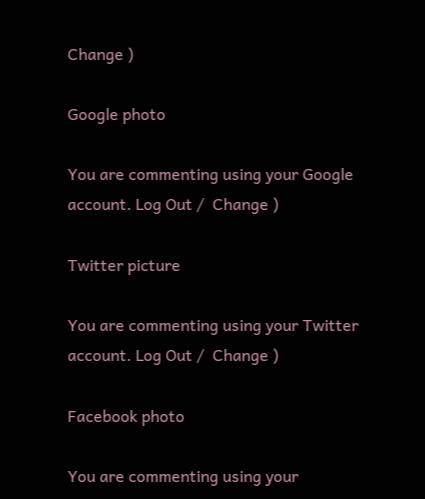Change )

Google photo

You are commenting using your Google account. Log Out /  Change )

Twitter picture

You are commenting using your Twitter account. Log Out /  Change )

Facebook photo

You are commenting using your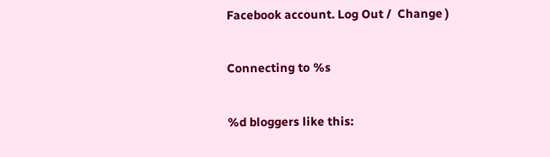Facebook account. Log Out /  Change )

Connecting to %s

%d bloggers like this: